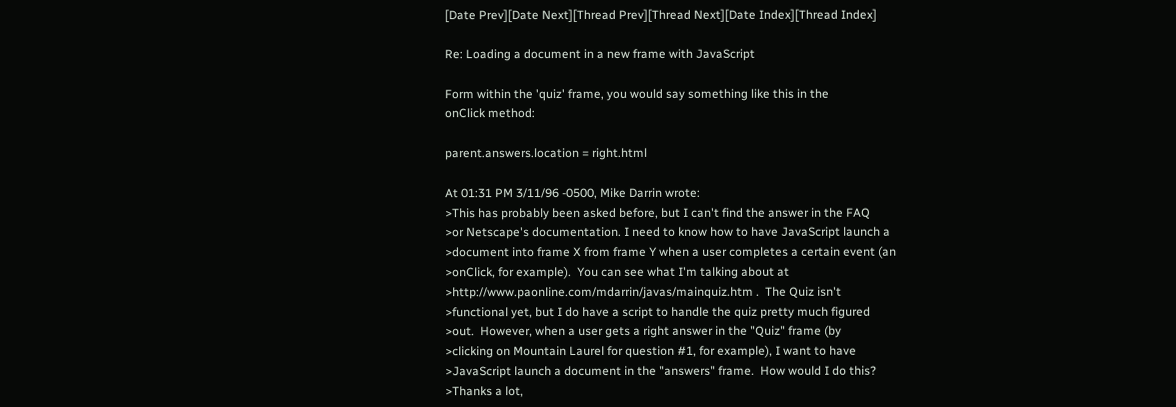[Date Prev][Date Next][Thread Prev][Thread Next][Date Index][Thread Index]

Re: Loading a document in a new frame with JavaScript

Form within the 'quiz' frame, you would say something like this in the
onClick method:

parent.answers.location = right.html

At 01:31 PM 3/11/96 -0500, Mike Darrin wrote:
>This has probably been asked before, but I can't find the answer in the FAQ
>or Netscape's documentation. I need to know how to have JavaScript launch a
>document into frame X from frame Y when a user completes a certain event (an
>onClick, for example).  You can see what I'm talking about at
>http://www.paonline.com/mdarrin/javas/mainquiz.htm .  The Quiz isn't
>functional yet, but I do have a script to handle the quiz pretty much figured
>out.  However, when a user gets a right answer in the "Quiz" frame (by
>clicking on Mountain Laurel for question #1, for example), I want to have
>JavaScript launch a document in the "answers" frame.  How would I do this?
>Thanks a lot,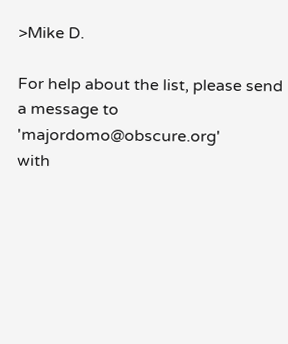>Mike D.

For help about the list, please send a message to 'majordomo@obscure.org'
with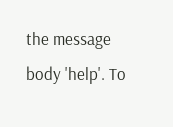the message body 'help'. To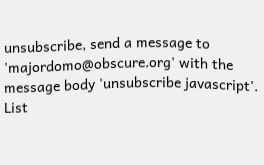unsubscribe, send a message to
'majordomo@obscure.org' with the message body 'unsubscribe javascript'.
List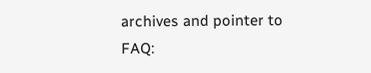archives and pointer to FAQ: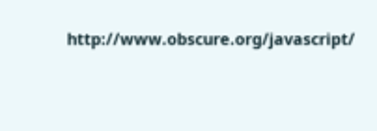http://www.obscure.org/javascript/